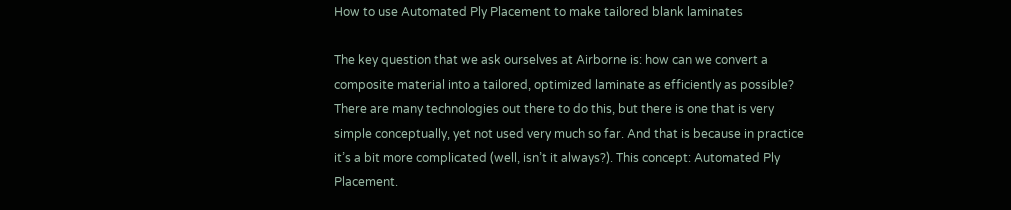How to use Automated Ply Placement to make tailored blank laminates

The key question that we ask ourselves at Airborne is: how can we convert a composite material into a tailored, optimized laminate as efficiently as possible? There are many technologies out there to do this, but there is one that is very simple conceptually, yet not used very much so far. And that is because in practice it’s a bit more complicated (well, isn’t it always?). This concept: Automated Ply Placement.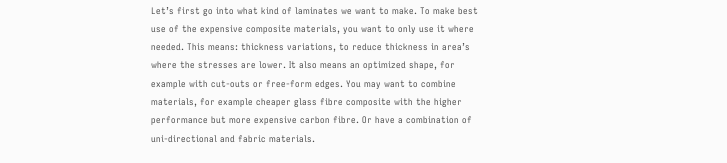Let’s first go into what kind of laminates we want to make. To make best use of the expensive composite materials, you want to only use it where needed. This means: thickness variations, to reduce thickness in area’s where the stresses are lower. It also means an optimized shape, for example with cut-outs or free-form edges. You may want to combine materials, for example cheaper glass fibre composite with the higher performance but more expensive carbon fibre. Or have a combination of uni-directional and fabric materials.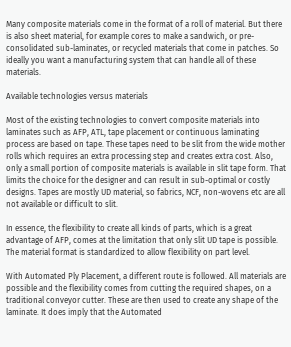Many composite materials come in the format of a roll of material. But there is also sheet material, for example cores to make a sandwich, or pre-consolidated sub-laminates, or recycled materials that come in patches. So ideally you want a manufacturing system that can handle all of these materials.

Available technologies versus materials

Most of the existing technologies to convert composite materials into laminates such as AFP, ATL, tape placement or continuous laminating process are based on tape. These tapes need to be slit from the wide mother rolls which requires an extra processing step and creates extra cost. Also, only a small portion of composite materials is available in slit tape form. That limits the choice for the designer and can result in sub-optimal or costly designs. Tapes are mostly UD material, so fabrics, NCF, non-wovens etc are all not available or difficult to slit.

In essence, the flexibility to create all kinds of parts, which is a great advantage of AFP, comes at the limitation that only slit UD tape is possible. The material format is standardized to allow flexibility on part level.

With Automated Ply Placement, a different route is followed. All materials are possible and the flexibility comes from cutting the required shapes, on a traditional conveyor cutter. These are then used to create any shape of the laminate. It does imply that the Automated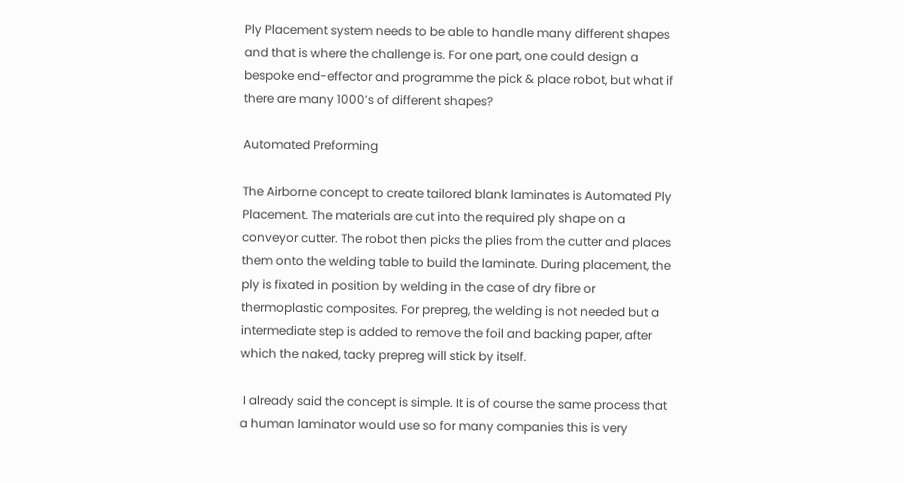Ply Placement system needs to be able to handle many different shapes and that is where the challenge is. For one part, one could design a bespoke end-effector and programme the pick & place robot, but what if there are many 1000’s of different shapes?

Automated Preforming

The Airborne concept to create tailored blank laminates is Automated Ply Placement. The materials are cut into the required ply shape on a conveyor cutter. The robot then picks the plies from the cutter and places them onto the welding table to build the laminate. During placement, the ply is fixated in position by welding in the case of dry fibre or thermoplastic composites. For prepreg, the welding is not needed but a intermediate step is added to remove the foil and backing paper, after which the naked, tacky prepreg will stick by itself.

 I already said the concept is simple. It is of course the same process that a human laminator would use so for many companies this is very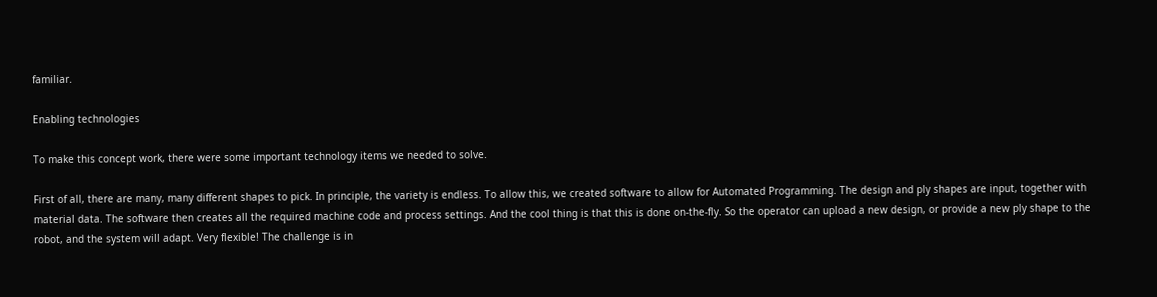familiar.

Enabling technologies

To make this concept work, there were some important technology items we needed to solve.

First of all, there are many, many different shapes to pick. In principle, the variety is endless. To allow this, we created software to allow for Automated Programming. The design and ply shapes are input, together with material data. The software then creates all the required machine code and process settings. And the cool thing is that this is done on-the-fly. So the operator can upload a new design, or provide a new ply shape to the robot, and the system will adapt. Very flexible! The challenge is in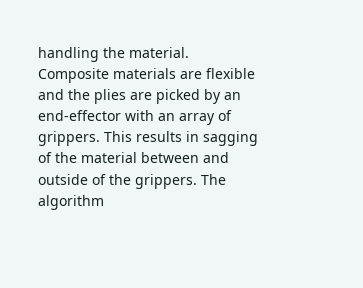handling the material. Composite materials are flexible and the plies are picked by an end-effector with an array of grippers. This results in sagging of the material between and outside of the grippers. The algorithm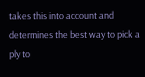takes this into account and determines the best way to pick a ply to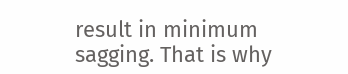result in minimum sagging. That is why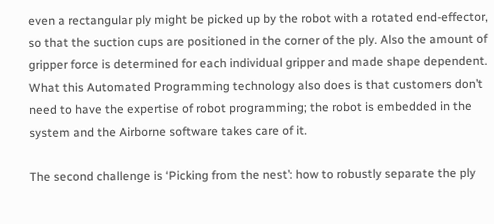even a rectangular ply might be picked up by the robot with a rotated end-effector, so that the suction cups are positioned in the corner of the ply. Also the amount of gripper force is determined for each individual gripper and made shape dependent.  What this Automated Programming technology also does is that customers don’t need to have the expertise of robot programming; the robot is embedded in the system and the Airborne software takes care of it.

The second challenge is ‘Picking from the nest’: how to robustly separate the ply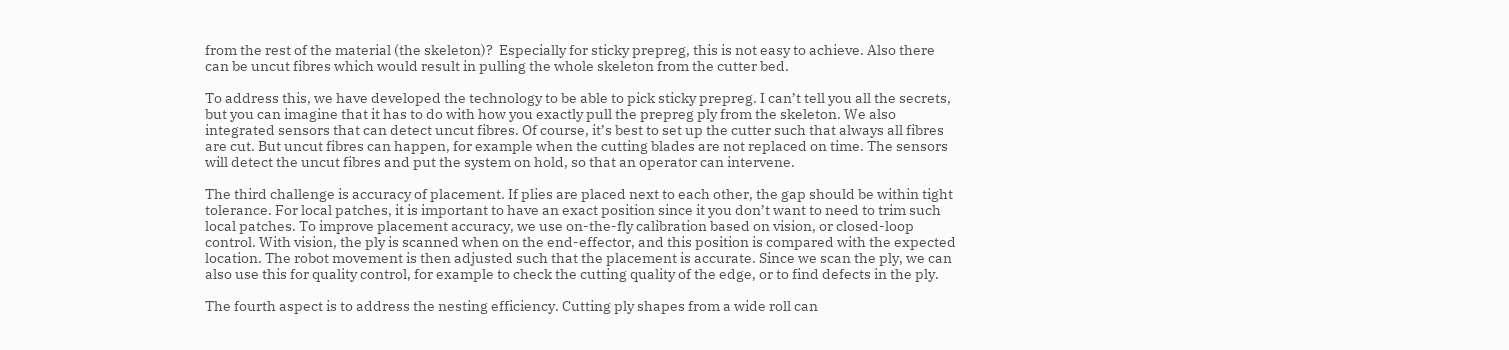from the rest of the material (the skeleton)?  Especially for sticky prepreg, this is not easy to achieve. Also there can be uncut fibres which would result in pulling the whole skeleton from the cutter bed.

To address this, we have developed the technology to be able to pick sticky prepreg. I can’t tell you all the secrets, but you can imagine that it has to do with how you exactly pull the prepreg ply from the skeleton. We also integrated sensors that can detect uncut fibres. Of course, it’s best to set up the cutter such that always all fibres are cut. But uncut fibres can happen, for example when the cutting blades are not replaced on time. The sensors will detect the uncut fibres and put the system on hold, so that an operator can intervene.

The third challenge is accuracy of placement. If plies are placed next to each other, the gap should be within tight tolerance. For local patches, it is important to have an exact position since it you don’t want to need to trim such local patches. To improve placement accuracy, we use on-the-fly calibration based on vision, or closed-loop control. With vision, the ply is scanned when on the end-effector, and this position is compared with the expected location. The robot movement is then adjusted such that the placement is accurate. Since we scan the ply, we can also use this for quality control, for example to check the cutting quality of the edge, or to find defects in the ply.

The fourth aspect is to address the nesting efficiency. Cutting ply shapes from a wide roll can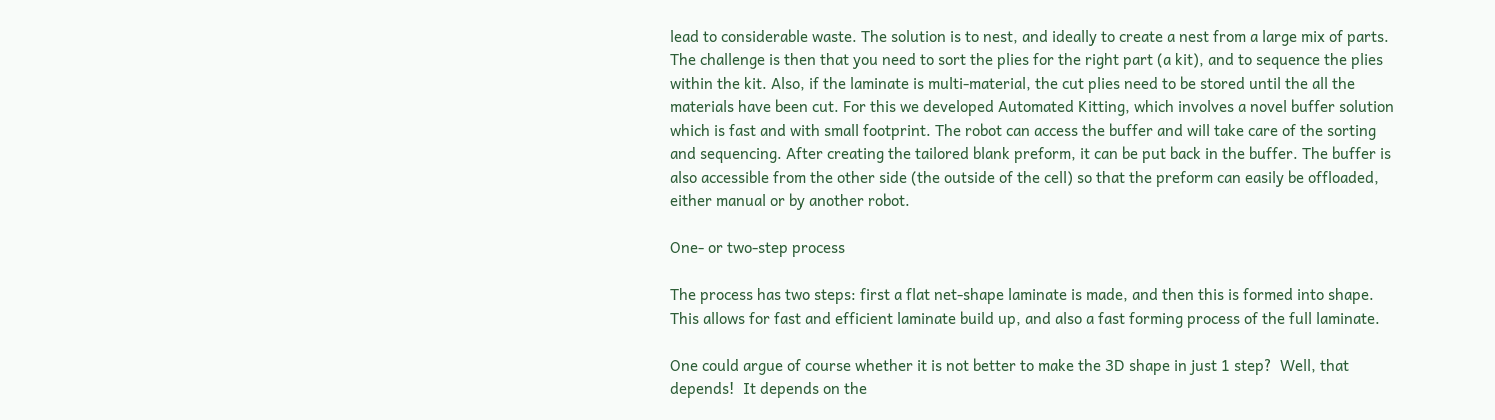lead to considerable waste. The solution is to nest, and ideally to create a nest from a large mix of parts. The challenge is then that you need to sort the plies for the right part (a kit), and to sequence the plies within the kit. Also, if the laminate is multi-material, the cut plies need to be stored until the all the materials have been cut. For this we developed Automated Kitting, which involves a novel buffer solution which is fast and with small footprint. The robot can access the buffer and will take care of the sorting and sequencing. After creating the tailored blank preform, it can be put back in the buffer. The buffer is also accessible from the other side (the outside of the cell) so that the preform can easily be offloaded, either manual or by another robot.

One- or two-step process

The process has two steps: first a flat net-shape laminate is made, and then this is formed into shape. This allows for fast and efficient laminate build up, and also a fast forming process of the full laminate.

One could argue of course whether it is not better to make the 3D shape in just 1 step?  Well, that depends!  It depends on the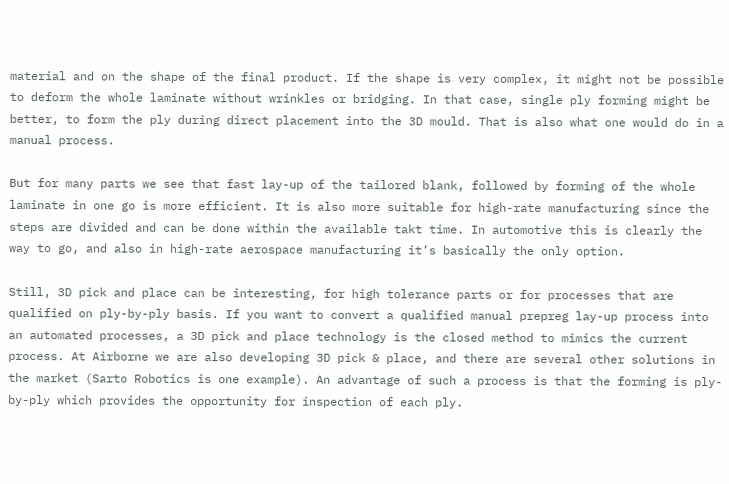material and on the shape of the final product. If the shape is very complex, it might not be possible to deform the whole laminate without wrinkles or bridging. In that case, single ply forming might be better, to form the ply during direct placement into the 3D mould. That is also what one would do in a manual process.

But for many parts we see that fast lay-up of the tailored blank, followed by forming of the whole laminate in one go is more efficient. It is also more suitable for high-rate manufacturing since the steps are divided and can be done within the available takt time. In automotive this is clearly the way to go, and also in high-rate aerospace manufacturing it’s basically the only option.

Still, 3D pick and place can be interesting, for high tolerance parts or for processes that are qualified on ply-by-ply basis. If you want to convert a qualified manual prepreg lay-up process into an automated processes, a 3D pick and place technology is the closed method to mimics the current process. At Airborne we are also developing 3D pick & place, and there are several other solutions in the market (Sarto Robotics is one example). An advantage of such a process is that the forming is ply-by-ply which provides the opportunity for inspection of each ply.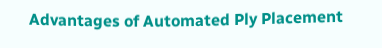Advantages of Automated Ply Placement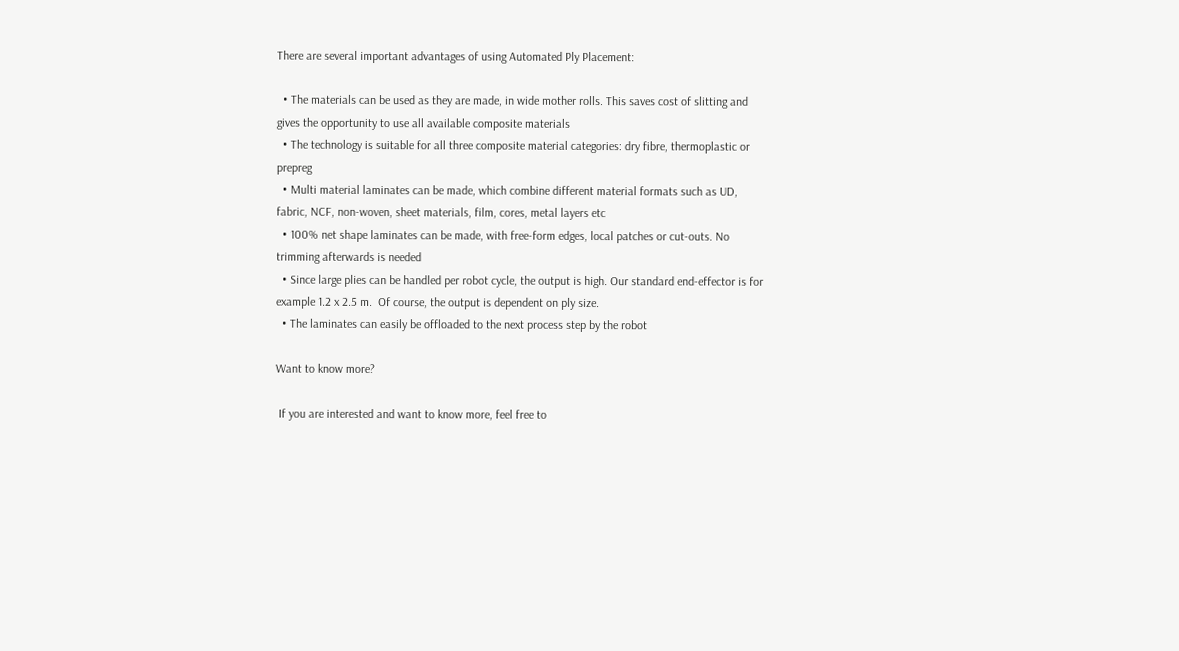There are several important advantages of using Automated Ply Placement:

  • The materials can be used as they are made, in wide mother rolls. This saves cost of slitting and gives the opportunity to use all available composite materials
  • The technology is suitable for all three composite material categories: dry fibre, thermoplastic or prepreg
  • Multi material laminates can be made, which combine different material formats such as UD, fabric, NCF, non-woven, sheet materials, film, cores, metal layers etc
  • 100% net shape laminates can be made, with free-form edges, local patches or cut-outs. No trimming afterwards is needed
  • Since large plies can be handled per robot cycle, the output is high. Our standard end-effector is for example 1.2 x 2.5 m.  Of course, the output is dependent on ply size.
  • The laminates can easily be offloaded to the next process step by the robot

Want to know more?

 If you are interested and want to know more, feel free to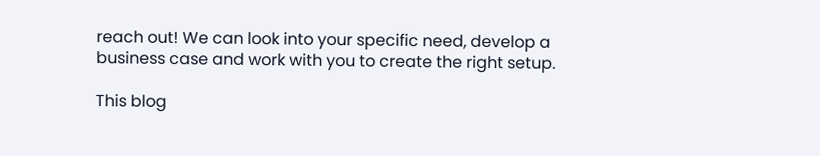reach out! We can look into your specific need, develop a business case and work with you to create the right setup.

This blog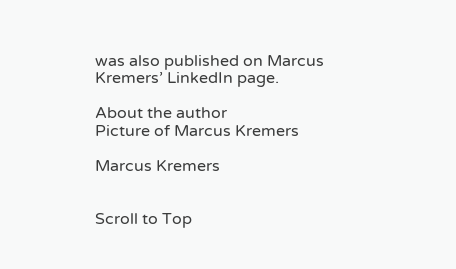was also published on Marcus Kremers’ LinkedIn page.

About the author
Picture of Marcus Kremers

Marcus Kremers


Scroll to Top